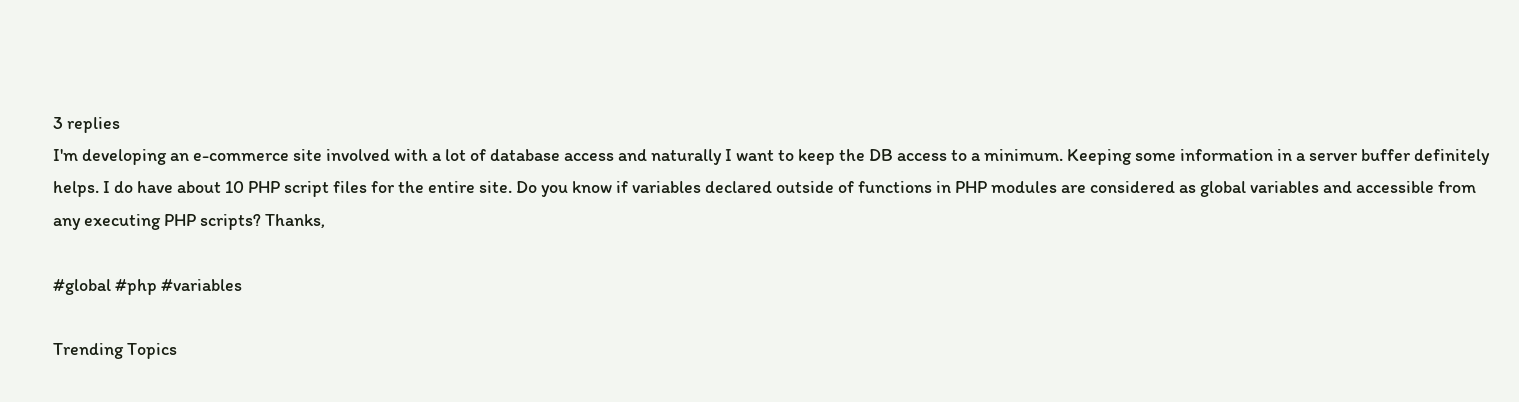3 replies
I'm developing an e-commerce site involved with a lot of database access and naturally I want to keep the DB access to a minimum. Keeping some information in a server buffer definitely helps. I do have about 10 PHP script files for the entire site. Do you know if variables declared outside of functions in PHP modules are considered as global variables and accessible from any executing PHP scripts? Thanks,

#global #php #variables

Trending Topics